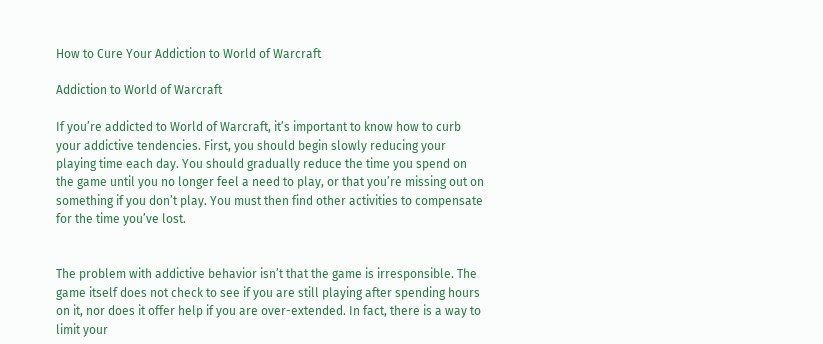How to Cure Your Addiction to World of Warcraft

Addiction to World of Warcraft

If you’re addicted to World of Warcraft, it’s important to know how to curb your addictive tendencies. First, you should begin slowly reducing your playing time each day. You should gradually reduce the time you spend on the game until you no longer feel a need to play, or that you’re missing out on something if you don’t play. You must then find other activities to compensate for the time you’ve lost.


The problem with addictive behavior isn’t that the game is irresponsible. The game itself does not check to see if you are still playing after spending hours on it, nor does it offer help if you are over-extended. In fact, there is a way to limit your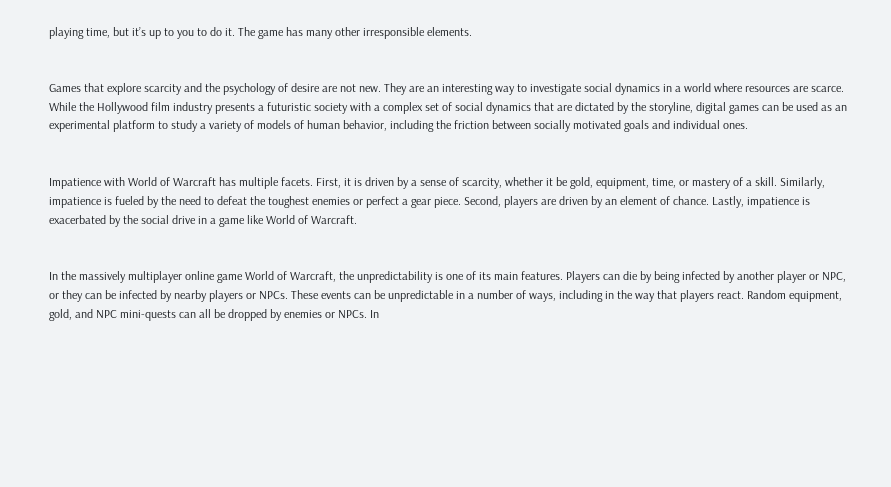playing time, but it’s up to you to do it. The game has many other irresponsible elements.


Games that explore scarcity and the psychology of desire are not new. They are an interesting way to investigate social dynamics in a world where resources are scarce. While the Hollywood film industry presents a futuristic society with a complex set of social dynamics that are dictated by the storyline, digital games can be used as an experimental platform to study a variety of models of human behavior, including the friction between socially motivated goals and individual ones.


Impatience with World of Warcraft has multiple facets. First, it is driven by a sense of scarcity, whether it be gold, equipment, time, or mastery of a skill. Similarly, impatience is fueled by the need to defeat the toughest enemies or perfect a gear piece. Second, players are driven by an element of chance. Lastly, impatience is exacerbated by the social drive in a game like World of Warcraft.


In the massively multiplayer online game World of Warcraft, the unpredictability is one of its main features. Players can die by being infected by another player or NPC, or they can be infected by nearby players or NPCs. These events can be unpredictable in a number of ways, including in the way that players react. Random equipment, gold, and NPC mini-quests can all be dropped by enemies or NPCs. In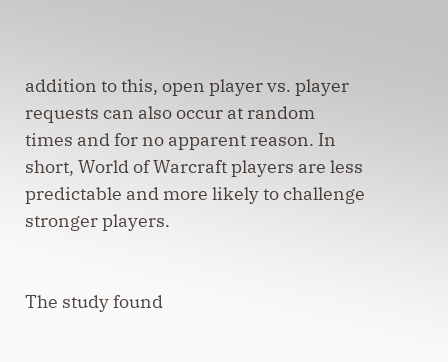addition to this, open player vs. player requests can also occur at random times and for no apparent reason. In short, World of Warcraft players are less predictable and more likely to challenge stronger players.


The study found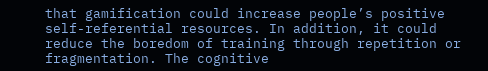that gamification could increase people’s positive self-referential resources. In addition, it could reduce the boredom of training through repetition or fragmentation. The cognitive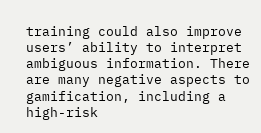training could also improve users’ ability to interpret ambiguous information. There are many negative aspects to gamification, including a high-risk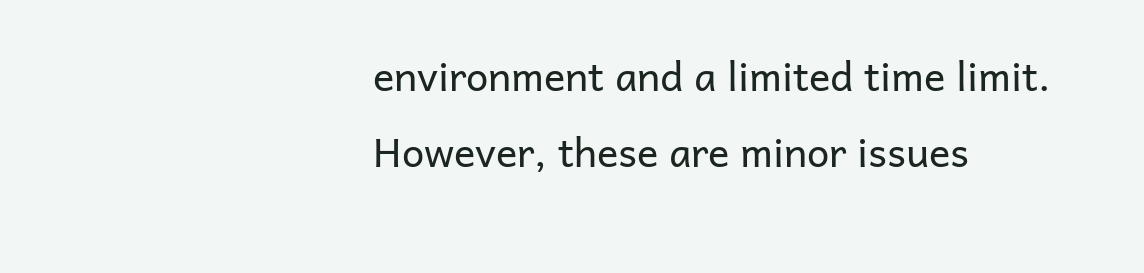environment and a limited time limit. However, these are minor issues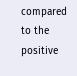compared to the positive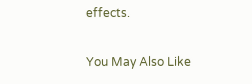effects.

You May Also Like